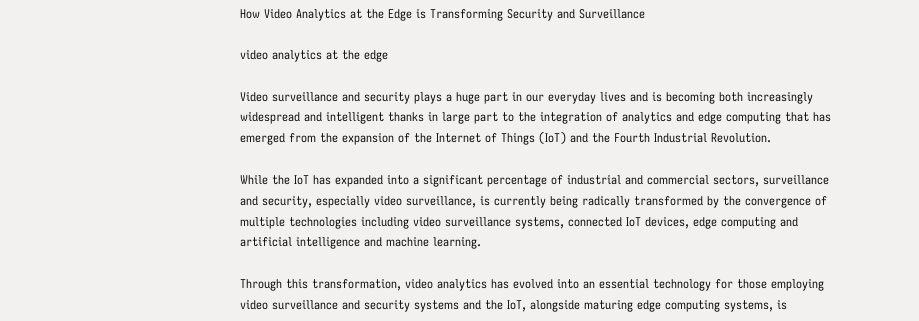How Video Analytics at the Edge is Transforming Security and Surveillance

video analytics at the edge

Video surveillance and security plays a huge part in our everyday lives and is becoming both increasingly widespread and intelligent thanks in large part to the integration of analytics and edge computing that has emerged from the expansion of the Internet of Things (IoT) and the Fourth Industrial Revolution.

While the IoT has expanded into a significant percentage of industrial and commercial sectors, surveillance and security, especially video surveillance, is currently being radically transformed by the convergence of multiple technologies including video surveillance systems, connected IoT devices, edge computing and artificial intelligence and machine learning.

Through this transformation, video analytics has evolved into an essential technology for those employing video surveillance and security systems and the IoT, alongside maturing edge computing systems, is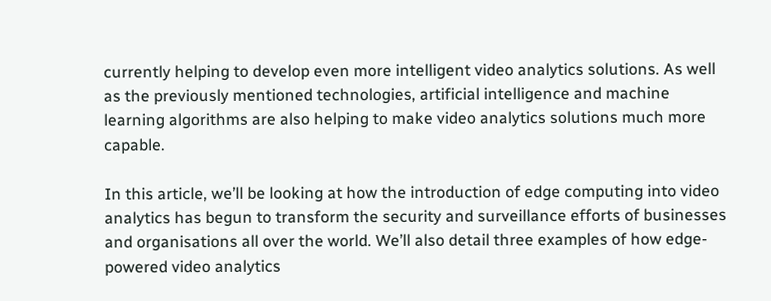currently helping to develop even more intelligent video analytics solutions. As well as the previously mentioned technologies, artificial intelligence and machine learning algorithms are also helping to make video analytics solutions much more capable.

In this article, we’ll be looking at how the introduction of edge computing into video analytics has begun to transform the security and surveillance efforts of businesses and organisations all over the world. We’ll also detail three examples of how edge-powered video analytics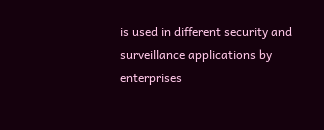is used in different security and surveillance applications by enterprises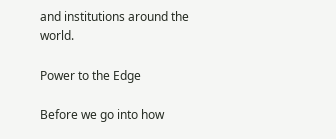and institutions around the world.

Power to the Edge

Before we go into how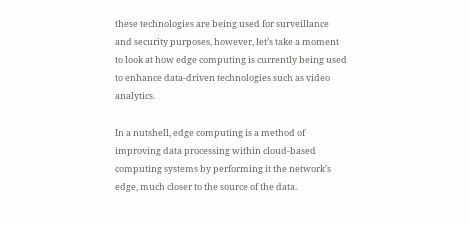these technologies are being used for surveillance and security purposes, however, let’s take a moment to look at how edge computing is currently being used to enhance data-driven technologies such as video analytics.

In a nutshell, edge computing is a method of improving data processing within cloud-based computing systems by performing it the network’s edge, much closer to the source of the data.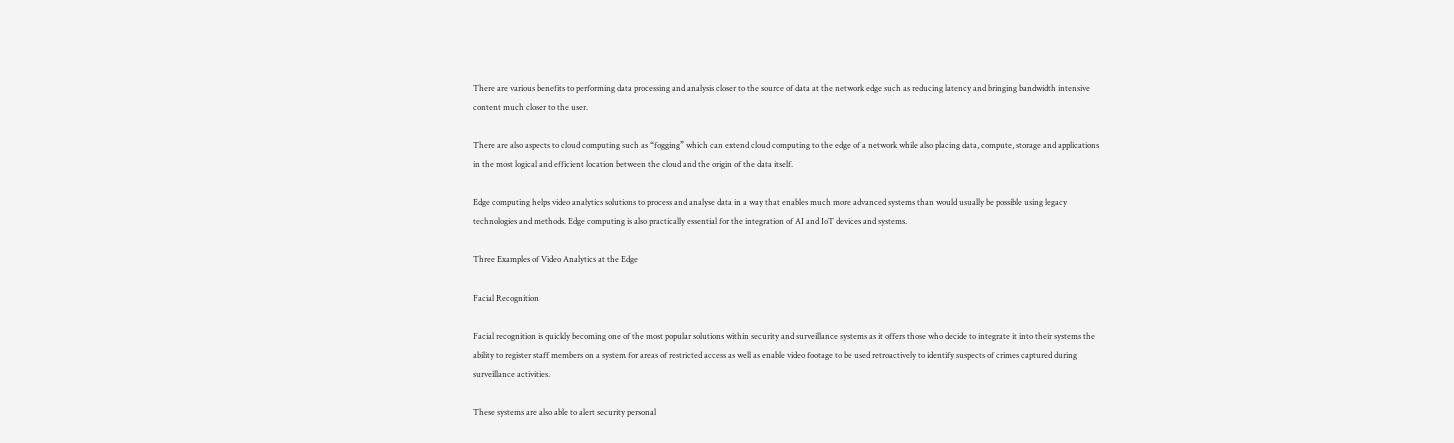There are various benefits to performing data processing and analysis closer to the source of data at the network edge such as reducing latency and bringing bandwidth intensive content much closer to the user.

There are also aspects to cloud computing such as “fogging” which can extend cloud computing to the edge of a network while also placing data, compute, storage and applications in the most logical and efficient location between the cloud and the origin of the data itself.

Edge computing helps video analytics solutions to process and analyse data in a way that enables much more advanced systems than would usually be possible using legacy technologies and methods. Edge computing is also practically essential for the integration of AI and IoT devices and systems.

Three Examples of Video Analytics at the Edge

Facial Recognition

Facial recognition is quickly becoming one of the most popular solutions within security and surveillance systems as it offers those who decide to integrate it into their systems the ability to register staff members on a system for areas of restricted access as well as enable video footage to be used retroactively to identify suspects of crimes captured during surveillance activities.

These systems are also able to alert security personal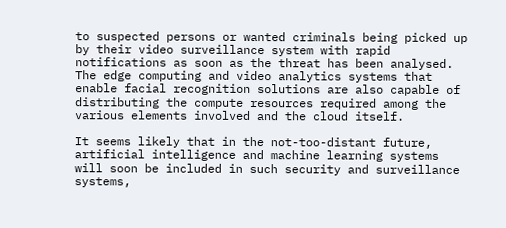to suspected persons or wanted criminals being picked up by their video surveillance system with rapid notifications as soon as the threat has been analysed. The edge computing and video analytics systems that enable facial recognition solutions are also capable of distributing the compute resources required among the various elements involved and the cloud itself.

It seems likely that in the not-too-distant future, artificial intelligence and machine learning systems will soon be included in such security and surveillance systems,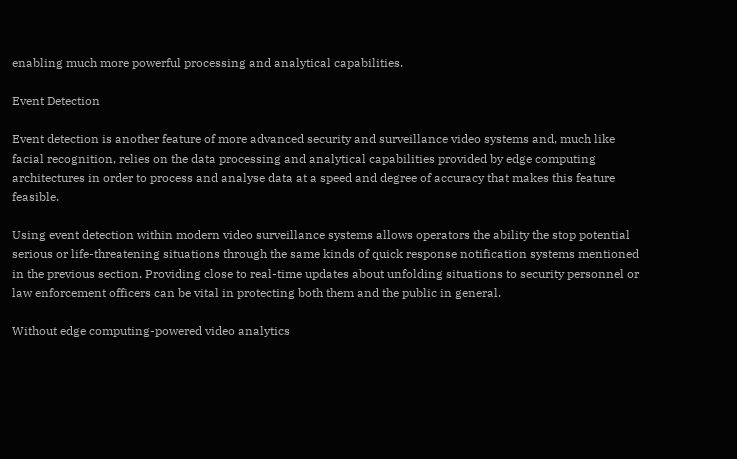enabling much more powerful processing and analytical capabilities.

Event Detection

Event detection is another feature of more advanced security and surveillance video systems and, much like facial recognition, relies on the data processing and analytical capabilities provided by edge computing architectures in order to process and analyse data at a speed and degree of accuracy that makes this feature feasible.

Using event detection within modern video surveillance systems allows operators the ability the stop potential serious or life-threatening situations through the same kinds of quick response notification systems mentioned in the previous section. Providing close to real-time updates about unfolding situations to security personnel or law enforcement officers can be vital in protecting both them and the public in general.

Without edge computing-powered video analytics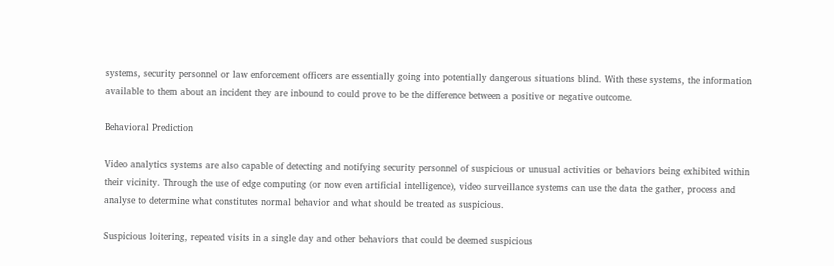systems, security personnel or law enforcement officers are essentially going into potentially dangerous situations blind. With these systems, the information available to them about an incident they are inbound to could prove to be the difference between a positive or negative outcome.

Behavioral Prediction

Video analytics systems are also capable of detecting and notifying security personnel of suspicious or unusual activities or behaviors being exhibited within their vicinity. Through the use of edge computing (or now even artificial intelligence), video surveillance systems can use the data the gather, process and analyse to determine what constitutes normal behavior and what should be treated as suspicious.

Suspicious loitering, repeated visits in a single day and other behaviors that could be deemed suspicious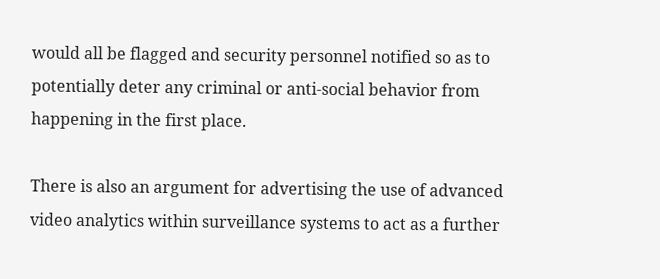would all be flagged and security personnel notified so as to potentially deter any criminal or anti-social behavior from happening in the first place.

There is also an argument for advertising the use of advanced video analytics within surveillance systems to act as a further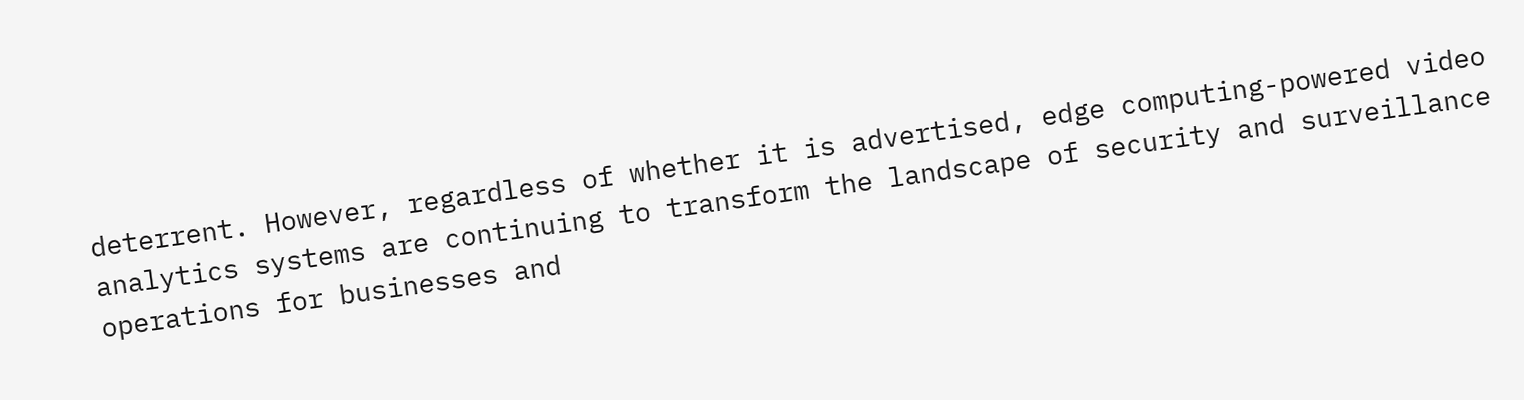deterrent. However, regardless of whether it is advertised, edge computing-powered video analytics systems are continuing to transform the landscape of security and surveillance operations for businesses and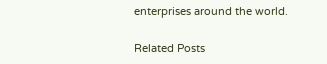enterprises around the world.

Related Posts